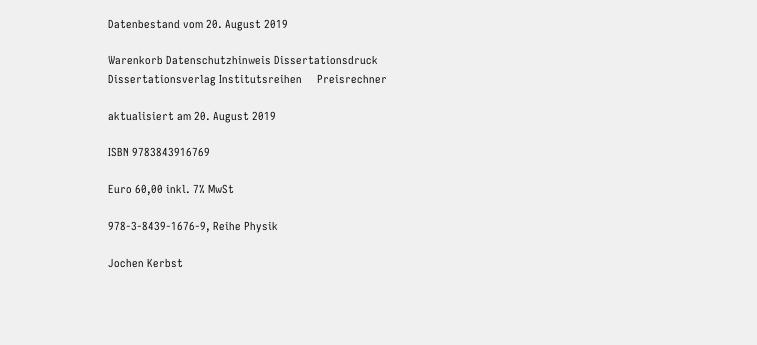Datenbestand vom 20. August 2019

Warenkorb Datenschutzhinweis Dissertationsdruck Dissertationsverlag Institutsreihen     Preisrechner

aktualisiert am 20. August 2019

ISBN 9783843916769

Euro 60,00 inkl. 7% MwSt

978-3-8439-1676-9, Reihe Physik

Jochen Kerbst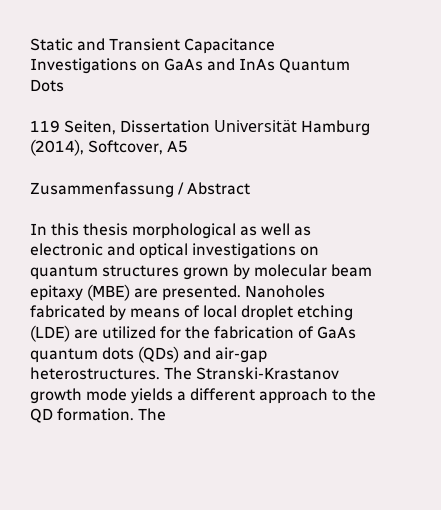Static and Transient Capacitance Investigations on GaAs and InAs Quantum Dots

119 Seiten, Dissertation Universität Hamburg (2014), Softcover, A5

Zusammenfassung / Abstract

In this thesis morphological as well as electronic and optical investigations on quantum structures grown by molecular beam epitaxy (MBE) are presented. Nanoholes fabricated by means of local droplet etching (LDE) are utilized for the fabrication of GaAs quantum dots (QDs) and air-gap heterostructures. The Stranski-Krastanov growth mode yields a different approach to the QD formation. The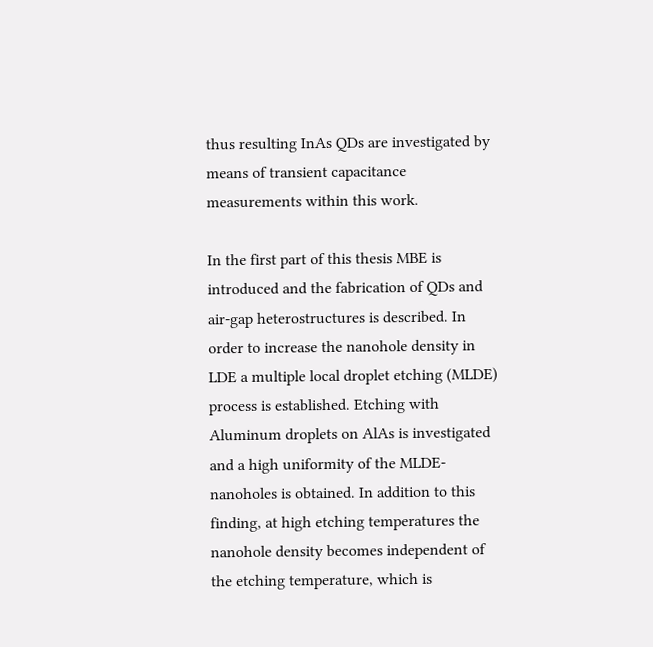thus resulting InAs QDs are investigated by means of transient capacitance measurements within this work.

In the first part of this thesis MBE is introduced and the fabrication of QDs and air-gap heterostructures is described. In order to increase the nanohole density in LDE a multiple local droplet etching (MLDE) process is established. Etching with Aluminum droplets on AlAs is investigated and a high uniformity of the MLDE-nanoholes is obtained. In addition to this finding, at high etching temperatures the nanohole density becomes independent of the etching temperature, which is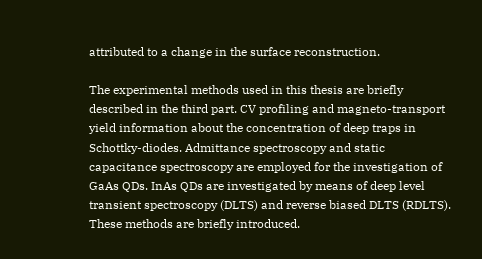attributed to a change in the surface reconstruction.

The experimental methods used in this thesis are briefly described in the third part. CV profiling and magneto-transport yield information about the concentration of deep traps in Schottky-diodes. Admittance spectroscopy and static capacitance spectroscopy are employed for the investigation of GaAs QDs. InAs QDs are investigated by means of deep level transient spectroscopy (DLTS) and reverse biased DLTS (RDLTS). These methods are briefly introduced.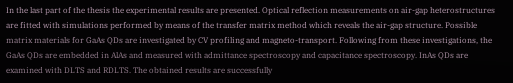In the last part of the thesis the experimental results are presented. Optical reflection measurements on air-gap heterostructures are fitted with simulations performed by means of the transfer matrix method which reveals the air-gap structure. Possible matrix materials for GaAs QDs are investigated by CV profiling and magneto-transport. Following from these investigations, the GaAs QDs are embedded in AlAs and measured with admittance spectroscopy and capacitance spectroscopy. InAs QDs are examined with DLTS and RDLTS. The obtained results are successfully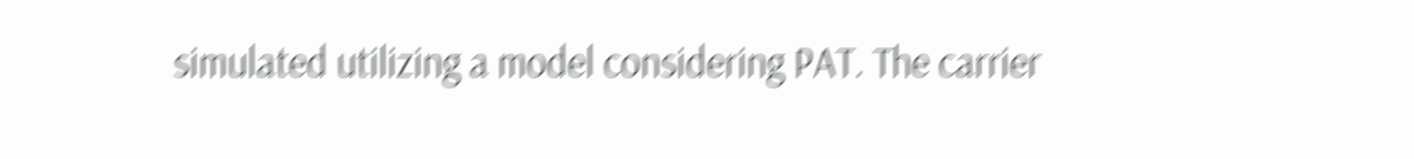simulated utilizing a model considering PAT. The carrier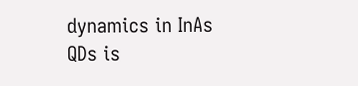dynamics in InAs QDs is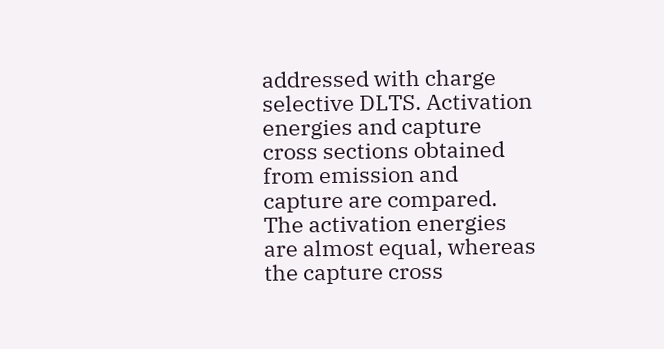addressed with charge selective DLTS. Activation energies and capture cross sections obtained from emission and capture are compared. The activation energies are almost equal, whereas the capture cross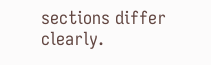sections differ clearly.